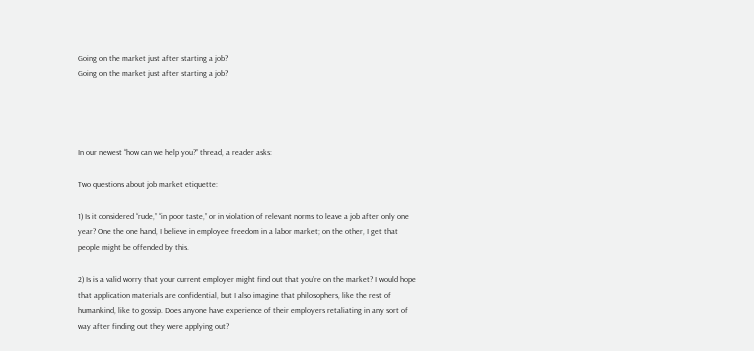Going on the market just after starting a job?
Going on the market just after starting a job?




In our newest “how can we help you?” thread, a reader asks:

Two questions about job market etiquette:

1) Is it considered “rude,” “in poor taste,” or in violation of relevant norms to leave a job after only one year? One the one hand, I believe in employee freedom in a labor market; on the other, I get that people might be offended by this.

2) Is is a valid worry that your current employer might find out that you’re on the market? I would hope that application materials are confidential, but I also imagine that philosophers, like the rest of humankind, like to gossip. Does anyone have experience of their employers retaliating in any sort of way after finding out they were applying out?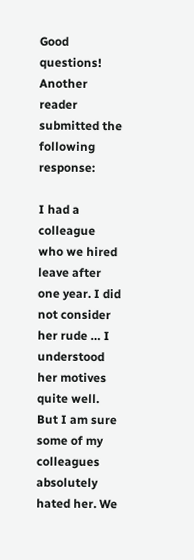Good questions! Another reader submitted the following response:

I had a colleague who we hired leave after one year. I did not consider her rude … I understood her motives quite well. But I am sure some of my colleagues absolutely hated her. We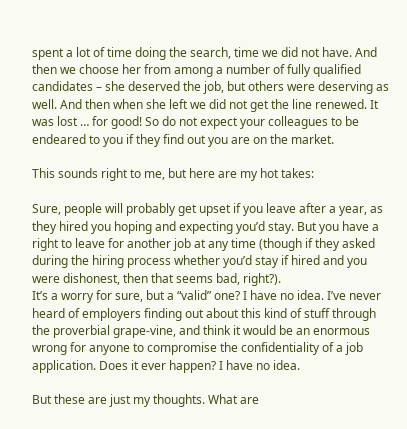spent a lot of time doing the search, time we did not have. And then we choose her from among a number of fully qualified candidates – she deserved the job, but others were deserving as well. And then when she left we did not get the line renewed. It was lost … for good! So do not expect your colleagues to be endeared to you if they find out you are on the market.

This sounds right to me, but here are my hot takes:

Sure, people will probably get upset if you leave after a year, as they hired you hoping and expecting you’d stay. But you have a right to leave for another job at any time (though if they asked during the hiring process whether you’d stay if hired and you were dishonest, then that seems bad, right?).
It’s a worry for sure, but a “valid” one? I have no idea. I’ve never heard of employers finding out about this kind of stuff through the proverbial grape-vine, and think it would be an enormous wrong for anyone to compromise the confidentiality of a job application. Does it ever happen? I have no idea.

But these are just my thoughts. What are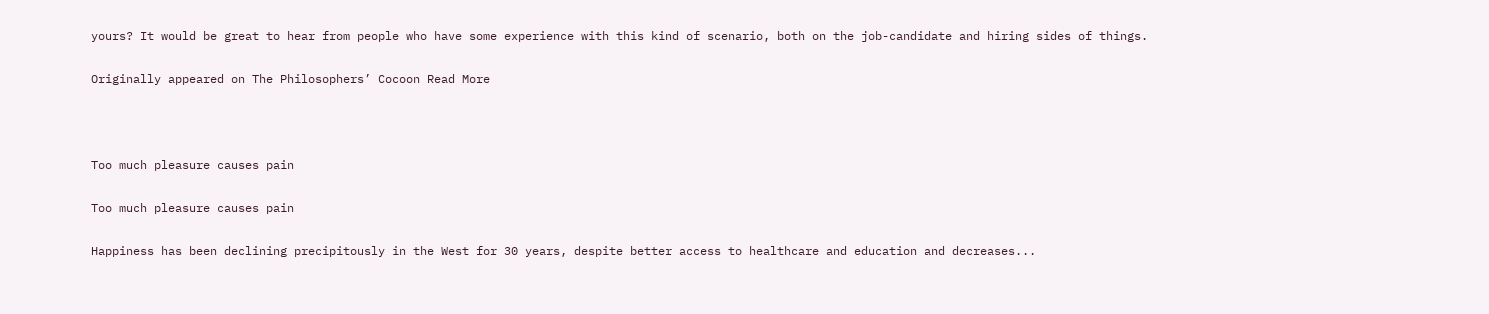yours? It would be great to hear from people who have some experience with this kind of scenario, both on the job-candidate and hiring sides of things.

Originally appeared on The Philosophers’ Cocoon Read More



Too much pleasure causes pain

Too much pleasure causes pain

Happiness has been declining precipitously in the West for 30 years, despite better access to healthcare and education and decreases...